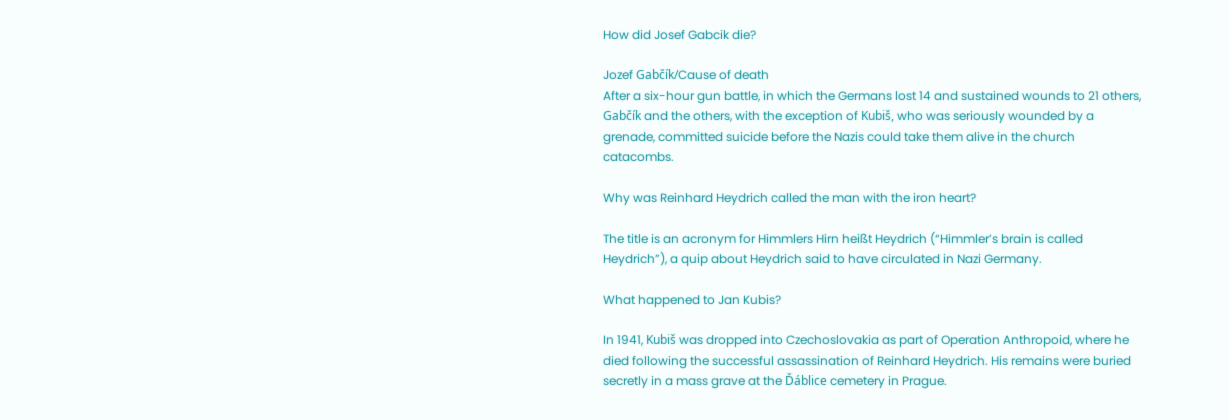How did Josef Gabcik die?

Jozef Gabčík/Cause of death
After a six-hour gun battle, in which the Germans lost 14 and sustained wounds to 21 others, Gabčík and the others, with the exception of Kubiš, who was seriously wounded by a grenade, committed suicide before the Nazis could take them alive in the church catacombs.

Why was Reinhard Heydrich called the man with the iron heart?

The title is an acronym for Himmlers Hirn heißt Heydrich (“Himmler’s brain is called Heydrich”), a quip about Heydrich said to have circulated in Nazi Germany.

What happened to Jan Kubis?

In 1941, Kubiš was dropped into Czechoslovakia as part of Operation Anthropoid, where he died following the successful assassination of Reinhard Heydrich. His remains were buried secretly in a mass grave at the Ďáblice cemetery in Prague.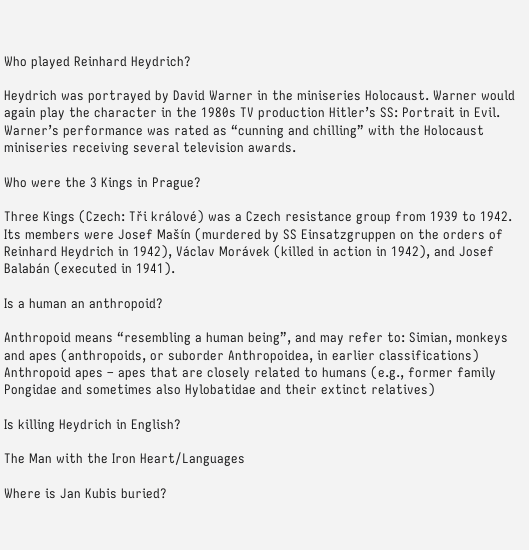Who played Reinhard Heydrich?

Heydrich was portrayed by David Warner in the miniseries Holocaust. Warner would again play the character in the 1980s TV production Hitler’s SS: Portrait in Evil. Warner’s performance was rated as “cunning and chilling” with the Holocaust miniseries receiving several television awards.

Who were the 3 Kings in Prague?

Three Kings (Czech: Tři králové) was a Czech resistance group from 1939 to 1942. Its members were Josef Mašín (murdered by SS Einsatzgruppen on the orders of Reinhard Heydrich in 1942), Václav Morávek (killed in action in 1942), and Josef Balabán (executed in 1941).

Is a human an anthropoid?

Anthropoid means “resembling a human being”, and may refer to: Simian, monkeys and apes (anthropoids, or suborder Anthropoidea, in earlier classifications) Anthropoid apes – apes that are closely related to humans (e.g., former family Pongidae and sometimes also Hylobatidae and their extinct relatives)

Is killing Heydrich in English?

The Man with the Iron Heart/Languages

Where is Jan Kubis buried?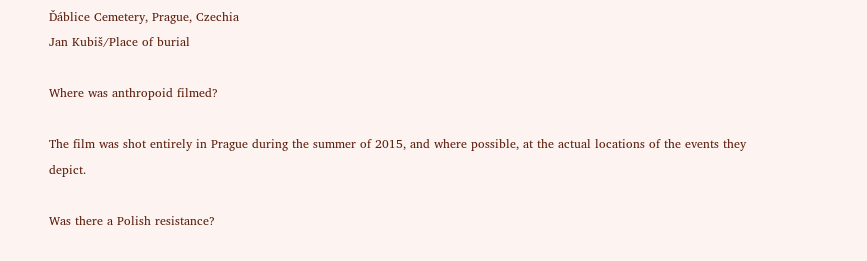Ďáblice Cemetery, Prague, Czechia
Jan Kubiš/Place of burial

Where was anthropoid filmed?

The film was shot entirely in Prague during the summer of 2015, and where possible, at the actual locations of the events they depict.

Was there a Polish resistance?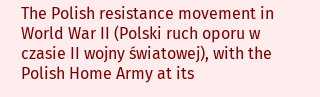The Polish resistance movement in World War II (Polski ruch oporu w czasie II wojny światowej), with the Polish Home Army at its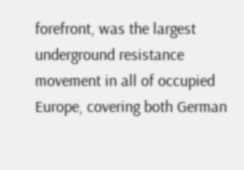forefront, was the largest underground resistance movement in all of occupied Europe, covering both German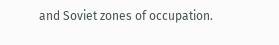and Soviet zones of occupation.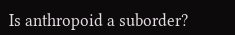Is anthropoid a suborder?